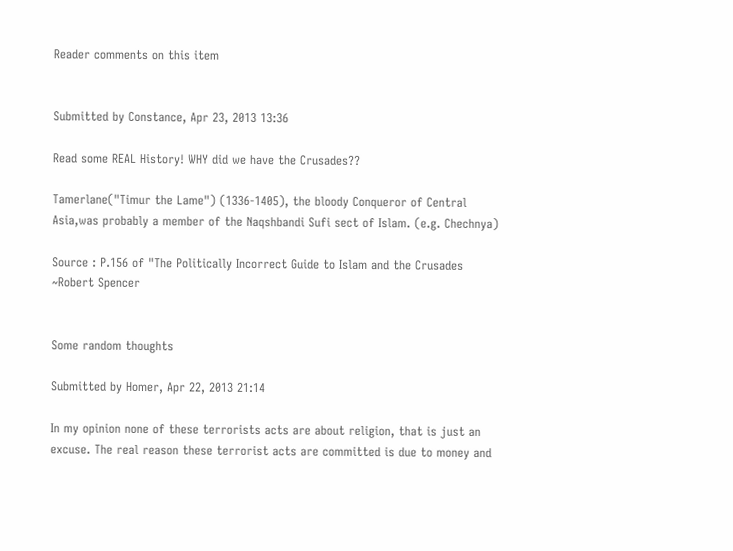Reader comments on this item


Submitted by Constance, Apr 23, 2013 13:36

Read some REAL History! WHY did we have the Crusades??

Tamerlane("Timur the Lame") (1336-1405), the bloody Conqueror of Central Asia,was probably a member of the Naqshbandi Sufi sect of Islam. (e.g. Chechnya)

Source : P.156 of "The Politically Incorrect Guide to Islam and the Crusades ~Robert Spencer


Some random thoughts

Submitted by Homer, Apr 22, 2013 21:14

In my opinion none of these terrorists acts are about religion, that is just an excuse. The real reason these terrorist acts are committed is due to money and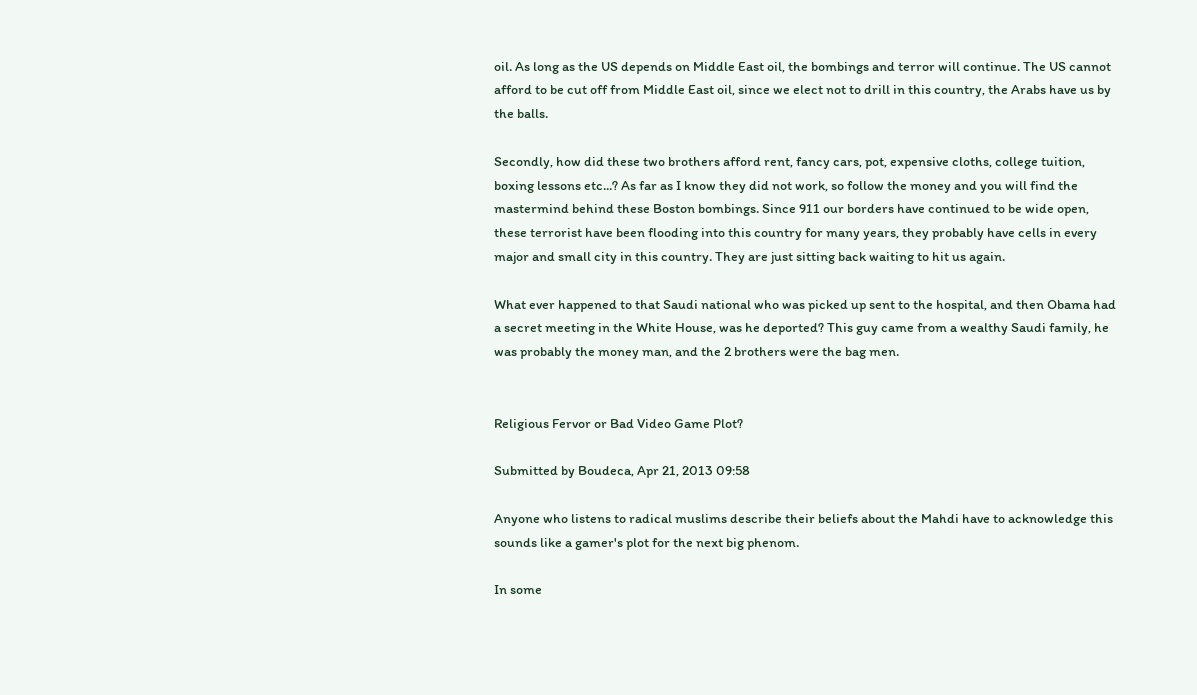oil. As long as the US depends on Middle East oil, the bombings and terror will continue. The US cannot afford to be cut off from Middle East oil, since we elect not to drill in this country, the Arabs have us by the balls.

Secondly, how did these two brothers afford rent, fancy cars, pot, expensive cloths, college tuition, boxing lessons etc...? As far as I know they did not work, so follow the money and you will find the mastermind behind these Boston bombings. Since 911 our borders have continued to be wide open, these terrorist have been flooding into this country for many years, they probably have cells in every major and small city in this country. They are just sitting back waiting to hit us again.

What ever happened to that Saudi national who was picked up sent to the hospital, and then Obama had a secret meeting in the White House, was he deported? This guy came from a wealthy Saudi family, he was probably the money man, and the 2 brothers were the bag men.


Religious Fervor or Bad Video Game Plot?

Submitted by Boudeca, Apr 21, 2013 09:58

Anyone who listens to radical muslims describe their beliefs about the Mahdi have to acknowledge this sounds like a gamer's plot for the next big phenom.

In some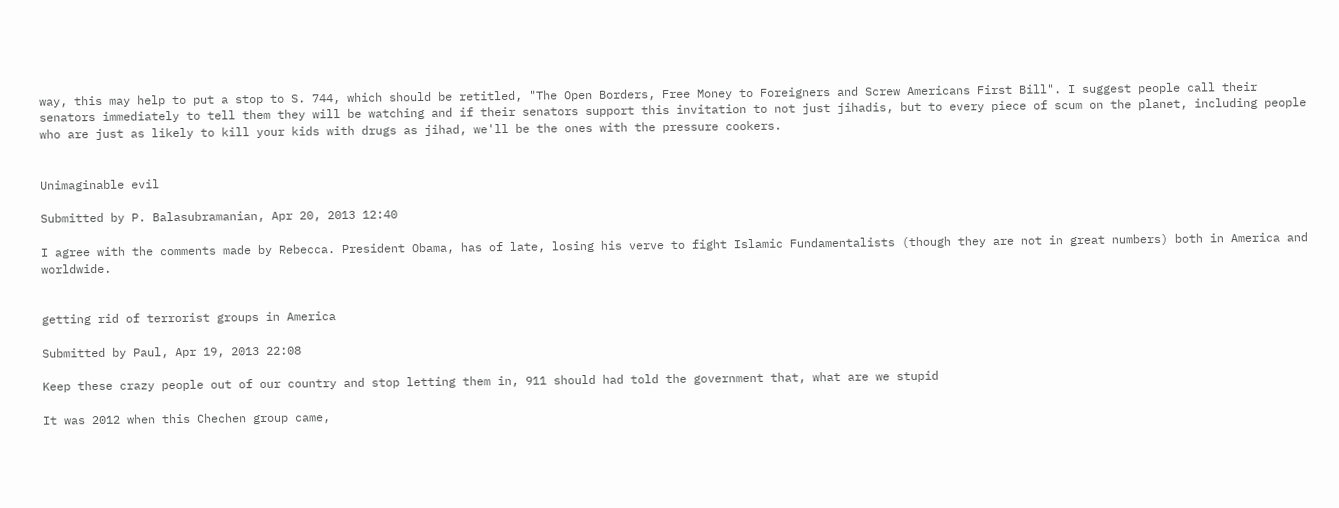way, this may help to put a stop to S. 744, which should be retitled, "The Open Borders, Free Money to Foreigners and Screw Americans First Bill". I suggest people call their senators immediately to tell them they will be watching and if their senators support this invitation to not just jihadis, but to every piece of scum on the planet, including people who are just as likely to kill your kids with drugs as jihad, we'll be the ones with the pressure cookers.


Unimaginable evil

Submitted by P. Balasubramanian, Apr 20, 2013 12:40

I agree with the comments made by Rebecca. President Obama, has of late, losing his verve to fight Islamic Fundamentalists (though they are not in great numbers) both in America and worldwide.


getting rid of terrorist groups in America

Submitted by Paul, Apr 19, 2013 22:08

Keep these crazy people out of our country and stop letting them in, 911 should had told the government that, what are we stupid

It was 2012 when this Chechen group came,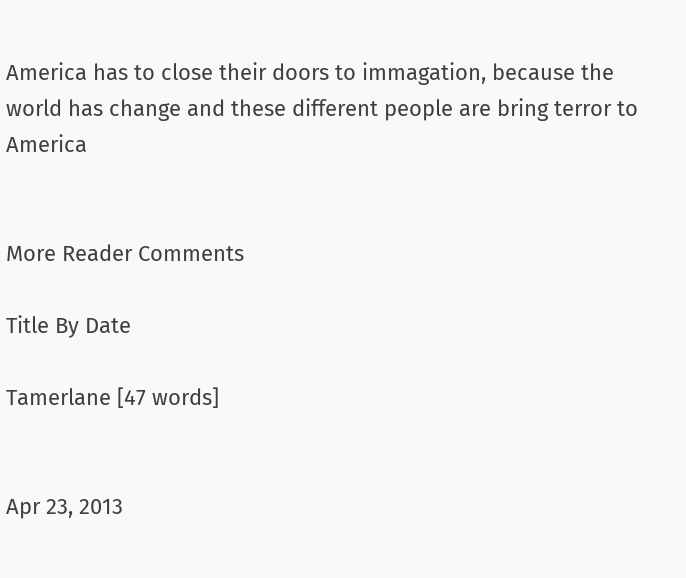America has to close their doors to immagation, because the world has change and these different people are bring terror to America


More Reader Comments

Title By Date

Tamerlane [47 words]


Apr 23, 2013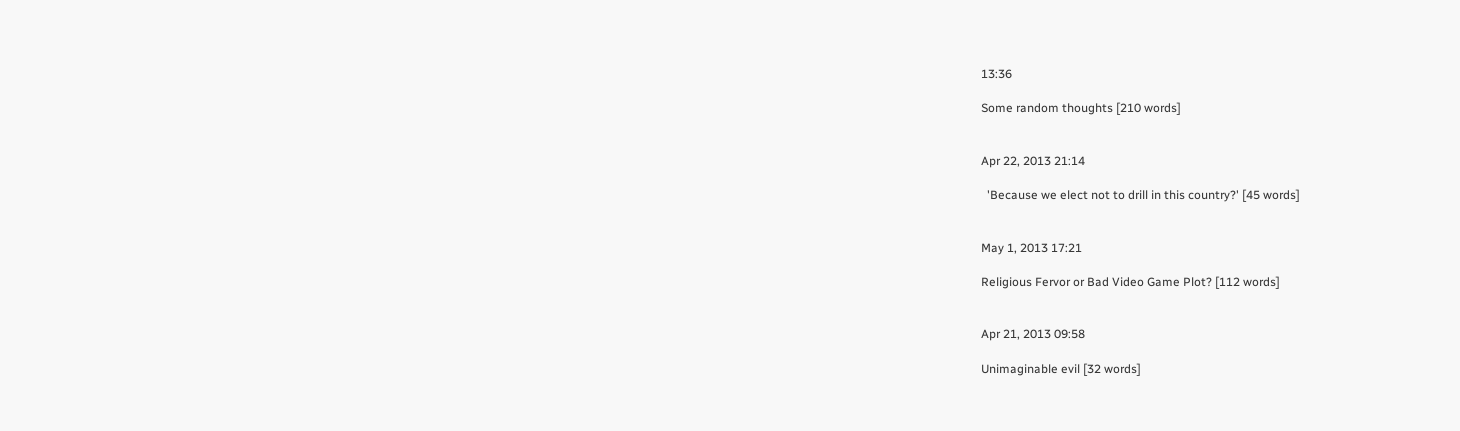13:36

Some random thoughts [210 words]


Apr 22, 2013 21:14

  'Because we elect not to drill in this country?' [45 words]


May 1, 2013 17:21

Religious Fervor or Bad Video Game Plot? [112 words]


Apr 21, 2013 09:58

Unimaginable evil [32 words]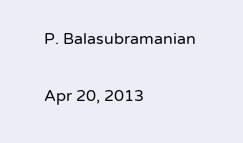P. Balasubramanian

Apr 20, 2013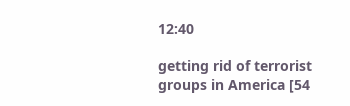12:40

getting rid of terrorist groups in America [54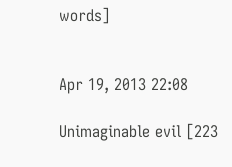words]


Apr 19, 2013 22:08

Unimaginable evil [223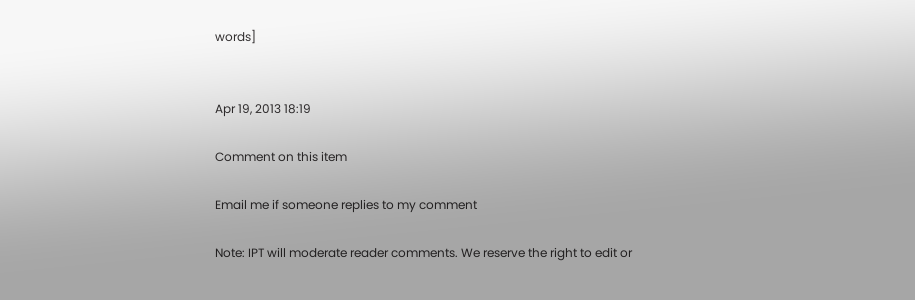words]


Apr 19, 2013 18:19

Comment on this item

Email me if someone replies to my comment

Note: IPT will moderate reader comments. We reserve the right to edit or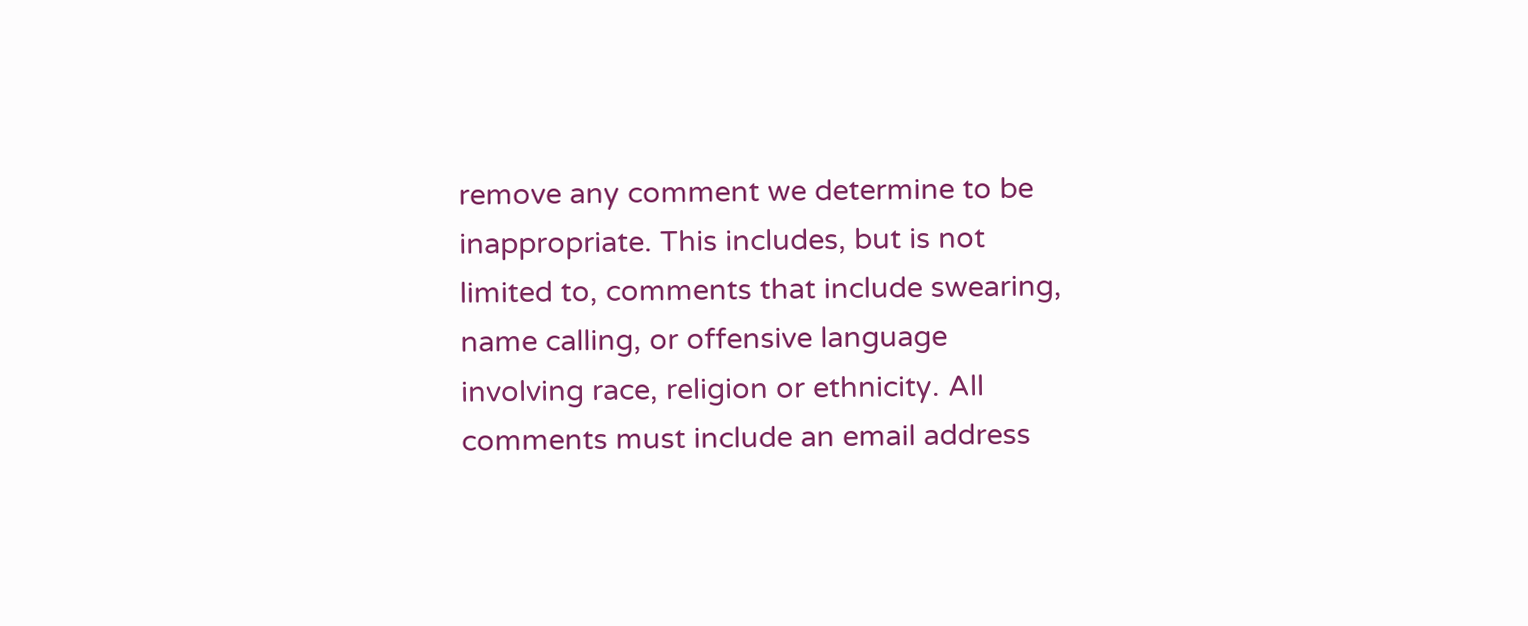remove any comment we determine to be inappropriate. This includes, but is not limited to, comments that include swearing, name calling, or offensive language involving race, religion or ethnicity. All comments must include an email address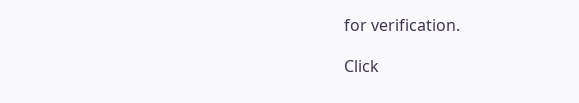for verification.

Click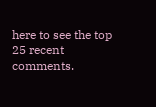here to see the top 25 recent comments.